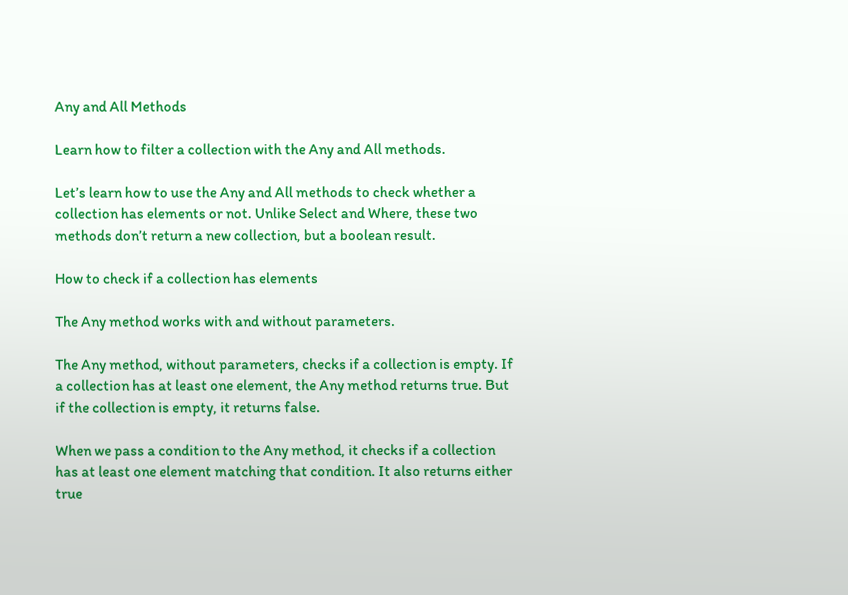Any and All Methods

Learn how to filter a collection with the Any and All methods.

Let’s learn how to use the Any and All methods to check whether a collection has elements or not. Unlike Select and Where, these two methods don’t return a new collection, but a boolean result.

How to check if a collection has elements

The Any method works with and without parameters.

The Any method, without parameters, checks if a collection is empty. If a collection has at least one element, the Any method returns true. But if the collection is empty, it returns false.

When we pass a condition to the Any method, it checks if a collection has at least one element matching that condition. It also returns either true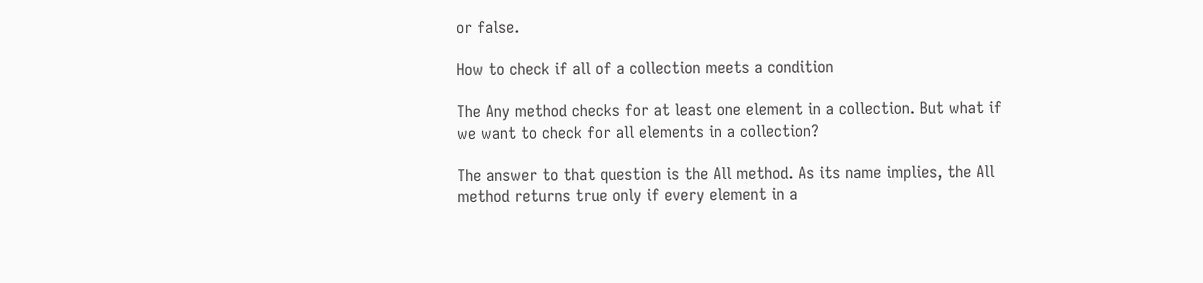or false.

How to check if all of a collection meets a condition

The Any method checks for at least one element in a collection. But what if we want to check for all elements in a collection?

The answer to that question is the All method. As its name implies, the All method returns true only if every element in a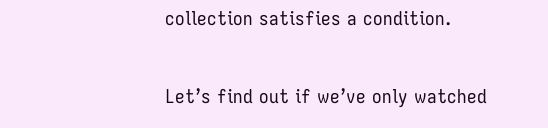collection satisfies a condition.

Let’s find out if we’ve only watched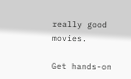really good movies.

Get hands-on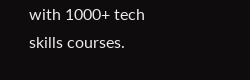with 1000+ tech skills courses.